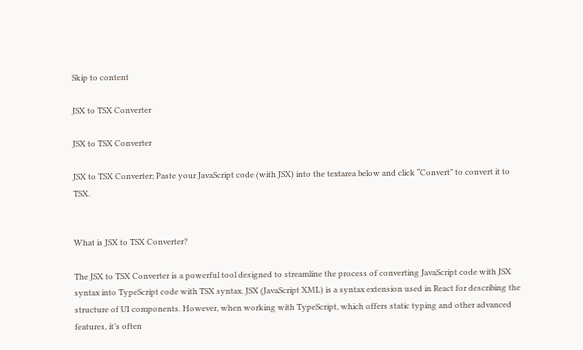Skip to content

JSX to TSX Converter

JSX to TSX Converter

JSX to TSX Converter; Paste your JavaScript code (with JSX) into the textarea below and click “Convert” to convert it to TSX.


What is JSX to TSX Converter?

The JSX to TSX Converter is a powerful tool designed to streamline the process of converting JavaScript code with JSX syntax into TypeScript code with TSX syntax. JSX (JavaScript XML) is a syntax extension used in React for describing the structure of UI components. However, when working with TypeScript, which offers static typing and other advanced features, it’s often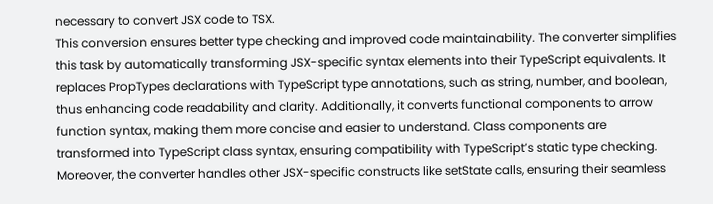necessary to convert JSX code to TSX.
This conversion ensures better type checking and improved code maintainability. The converter simplifies this task by automatically transforming JSX-specific syntax elements into their TypeScript equivalents. It replaces PropTypes declarations with TypeScript type annotations, such as string, number, and boolean, thus enhancing code readability and clarity. Additionally, it converts functional components to arrow function syntax, making them more concise and easier to understand. Class components are transformed into TypeScript class syntax, ensuring compatibility with TypeScript’s static type checking.
Moreover, the converter handles other JSX-specific constructs like setState calls, ensuring their seamless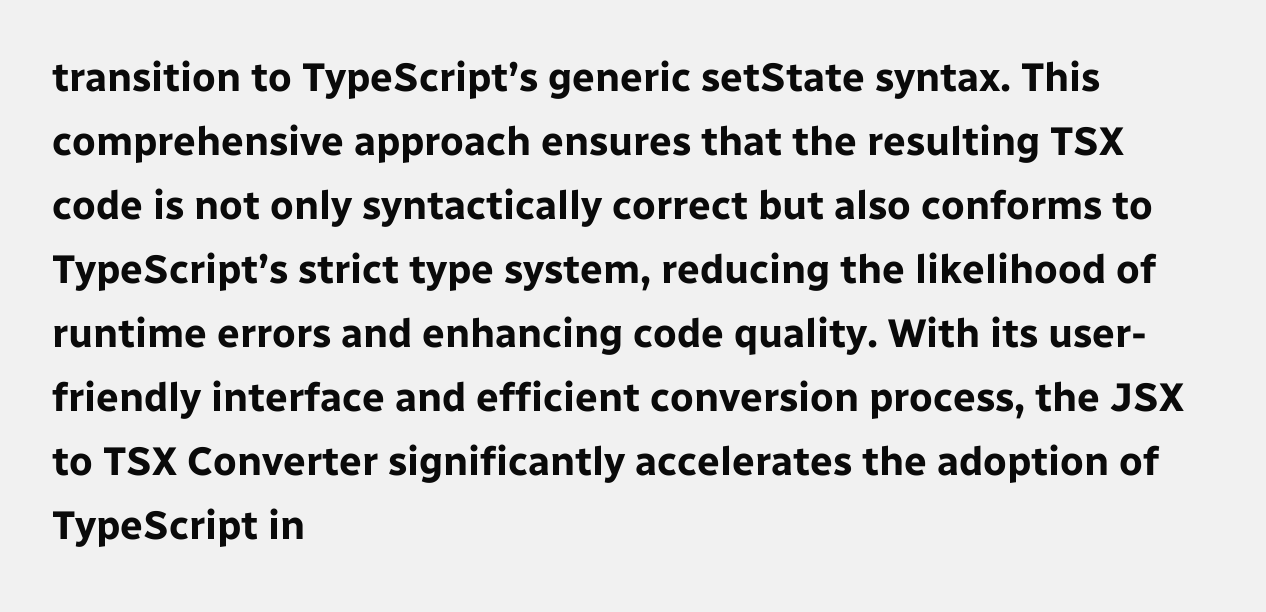transition to TypeScript’s generic setState syntax. This comprehensive approach ensures that the resulting TSX code is not only syntactically correct but also conforms to TypeScript’s strict type system, reducing the likelihood of runtime errors and enhancing code quality. With its user-friendly interface and efficient conversion process, the JSX to TSX Converter significantly accelerates the adoption of TypeScript in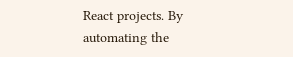React projects. By automating the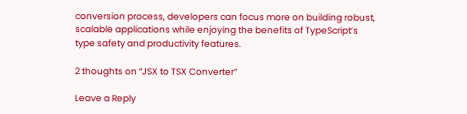conversion process, developers can focus more on building robust, scalable applications while enjoying the benefits of TypeScript’s type safety and productivity features.

2 thoughts on “JSX to TSX Converter”

Leave a Reply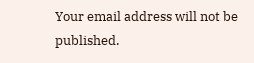Your email address will not be published.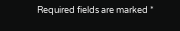Required fields are marked *